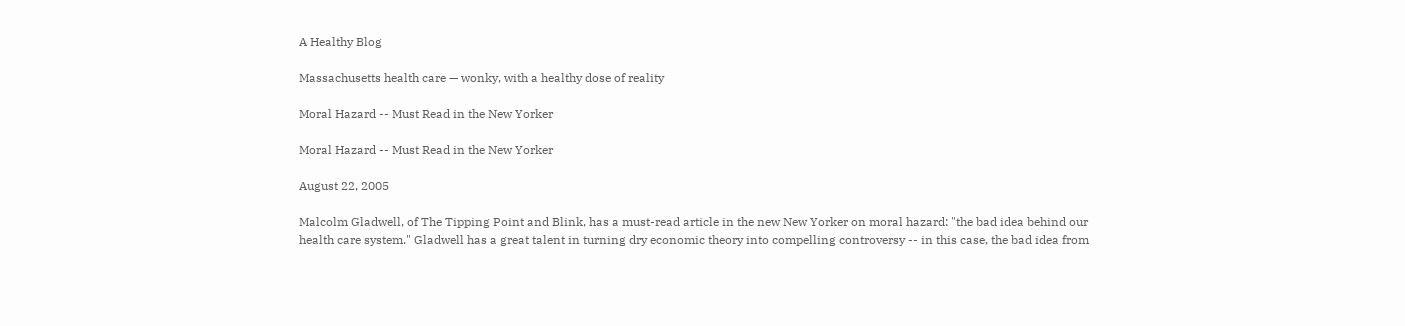A Healthy Blog

Massachusetts health care — wonky, with a healthy dose of reality

Moral Hazard -- Must Read in the New Yorker

Moral Hazard -- Must Read in the New Yorker

August 22, 2005

Malcolm Gladwell, of The Tipping Point and Blink, has a must-read article in the new New Yorker on moral hazard: "the bad idea behind our health care system." Gladwell has a great talent in turning dry economic theory into compelling controversy -- in this case, the bad idea from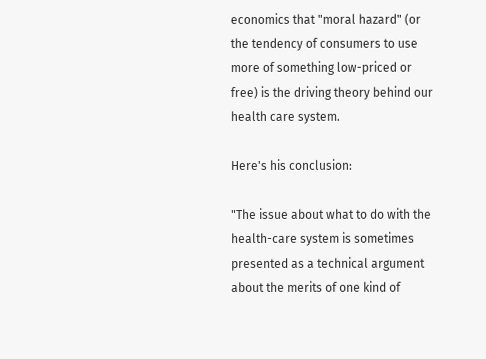economics that "moral hazard" (or the tendency of consumers to use more of something low-priced or free) is the driving theory behind our health care system.

Here's his conclusion:

"The issue about what to do with the health-care system is sometimes presented as a technical argument about the merits of one kind of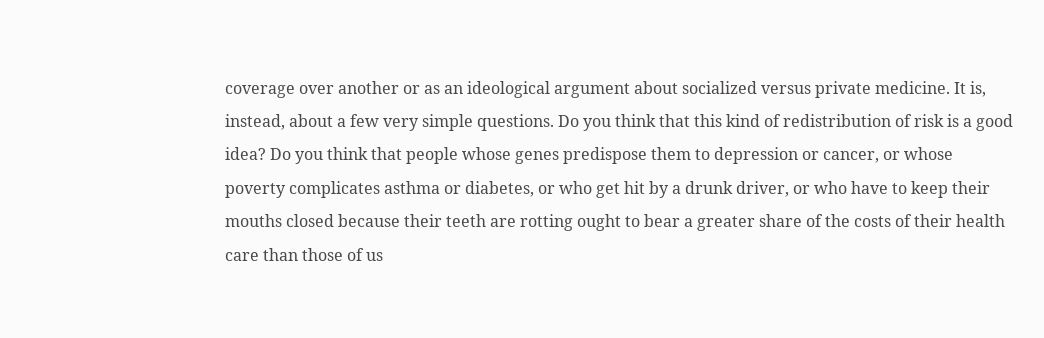coverage over another or as an ideological argument about socialized versus private medicine. It is, instead, about a few very simple questions. Do you think that this kind of redistribution of risk is a good idea? Do you think that people whose genes predispose them to depression or cancer, or whose poverty complicates asthma or diabetes, or who get hit by a drunk driver, or who have to keep their mouths closed because their teeth are rotting ought to bear a greater share of the costs of their health care than those of us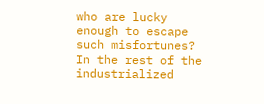who are lucky enough to escape such misfortunes? In the rest of the industrialized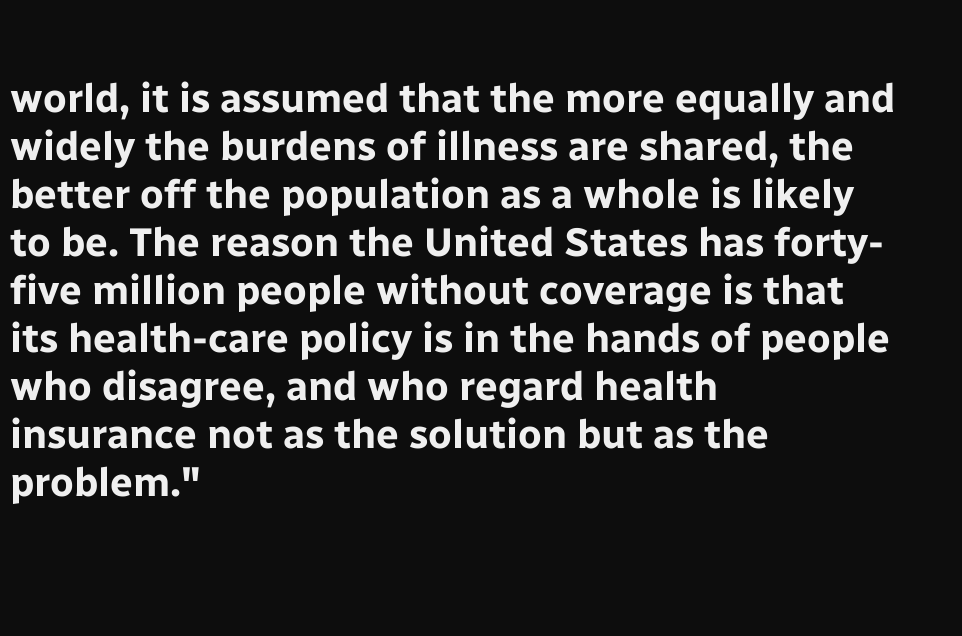world, it is assumed that the more equally and widely the burdens of illness are shared, the better off the population as a whole is likely to be. The reason the United States has forty-five million people without coverage is that its health-care policy is in the hands of people who disagree, and who regard health insurance not as the solution but as the problem."